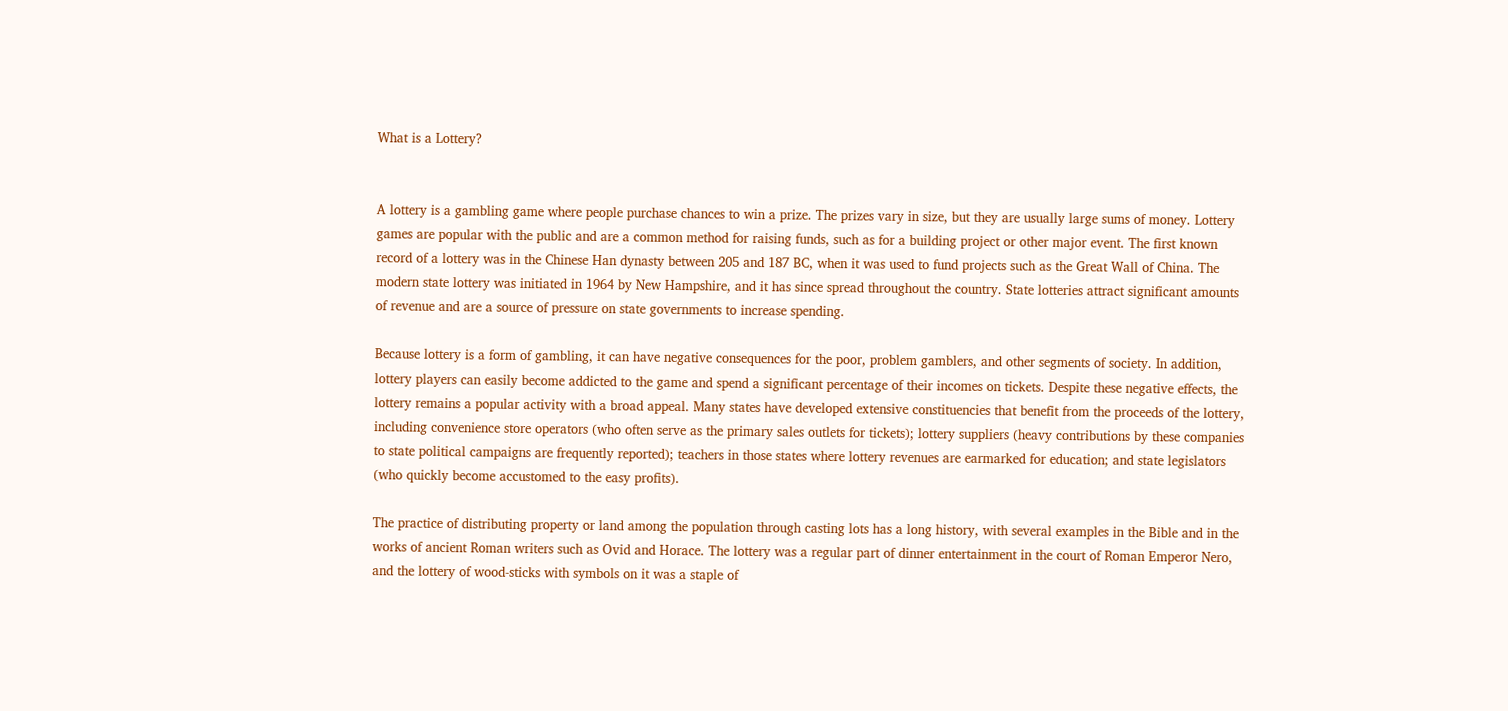What is a Lottery?


A lottery is a gambling game where people purchase chances to win a prize. The prizes vary in size, but they are usually large sums of money. Lottery games are popular with the public and are a common method for raising funds, such as for a building project or other major event. The first known record of a lottery was in the Chinese Han dynasty between 205 and 187 BC, when it was used to fund projects such as the Great Wall of China. The modern state lottery was initiated in 1964 by New Hampshire, and it has since spread throughout the country. State lotteries attract significant amounts of revenue and are a source of pressure on state governments to increase spending.

Because lottery is a form of gambling, it can have negative consequences for the poor, problem gamblers, and other segments of society. In addition, lottery players can easily become addicted to the game and spend a significant percentage of their incomes on tickets. Despite these negative effects, the lottery remains a popular activity with a broad appeal. Many states have developed extensive constituencies that benefit from the proceeds of the lottery, including convenience store operators (who often serve as the primary sales outlets for tickets); lottery suppliers (heavy contributions by these companies to state political campaigns are frequently reported); teachers in those states where lottery revenues are earmarked for education; and state legislators (who quickly become accustomed to the easy profits).

The practice of distributing property or land among the population through casting lots has a long history, with several examples in the Bible and in the works of ancient Roman writers such as Ovid and Horace. The lottery was a regular part of dinner entertainment in the court of Roman Emperor Nero, and the lottery of wood-sticks with symbols on it was a staple of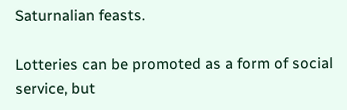Saturnalian feasts.

Lotteries can be promoted as a form of social service, but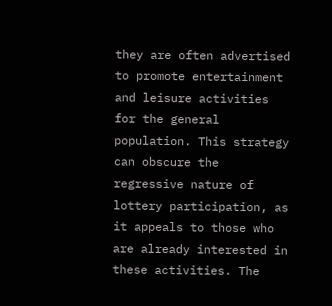they are often advertised to promote entertainment and leisure activities for the general population. This strategy can obscure the regressive nature of lottery participation, as it appeals to those who are already interested in these activities. The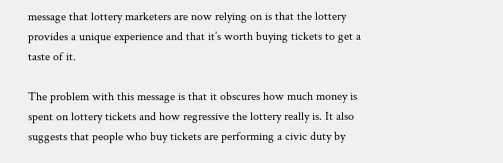message that lottery marketers are now relying on is that the lottery provides a unique experience and that it’s worth buying tickets to get a taste of it.

The problem with this message is that it obscures how much money is spent on lottery tickets and how regressive the lottery really is. It also suggests that people who buy tickets are performing a civic duty by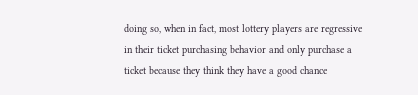doing so, when in fact, most lottery players are regressive in their ticket purchasing behavior and only purchase a ticket because they think they have a good chance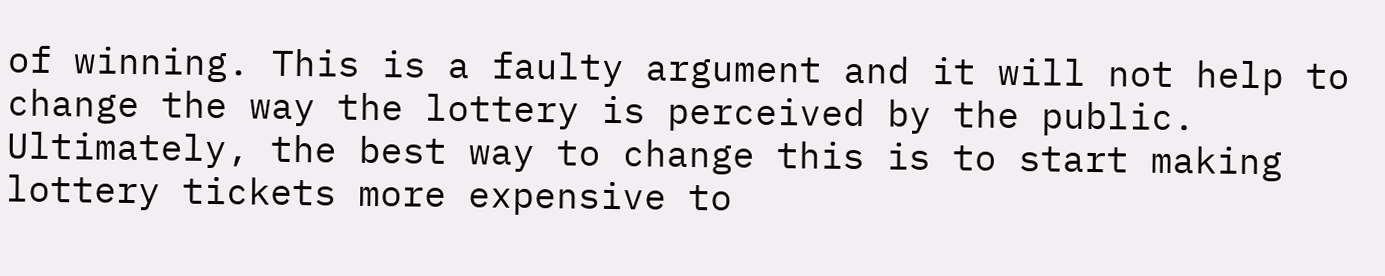of winning. This is a faulty argument and it will not help to change the way the lottery is perceived by the public. Ultimately, the best way to change this is to start making lottery tickets more expensive to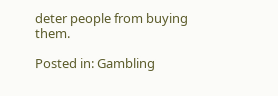deter people from buying them.

Posted in: Gambling